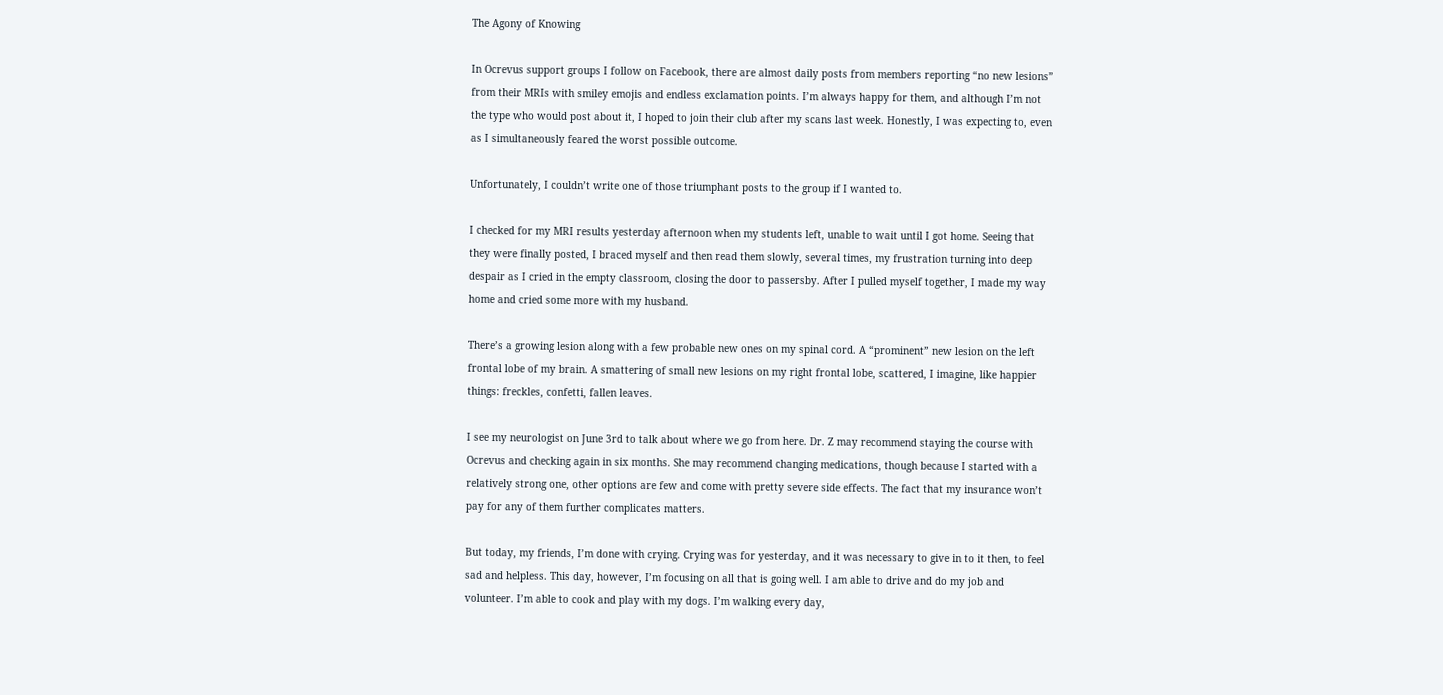The Agony of Knowing

In Ocrevus support groups I follow on Facebook, there are almost daily posts from members reporting “no new lesions” from their MRIs with smiley emojis and endless exclamation points. I’m always happy for them, and although I’m not the type who would post about it, I hoped to join their club after my scans last week. Honestly, I was expecting to, even as I simultaneously feared the worst possible outcome.

Unfortunately, I couldn’t write one of those triumphant posts to the group if I wanted to.

I checked for my MRI results yesterday afternoon when my students left, unable to wait until I got home. Seeing that they were finally posted, I braced myself and then read them slowly, several times, my frustration turning into deep despair as I cried in the empty classroom, closing the door to passersby. After I pulled myself together, I made my way home and cried some more with my husband.

There’s a growing lesion along with a few probable new ones on my spinal cord. A “prominent” new lesion on the left frontal lobe of my brain. A smattering of small new lesions on my right frontal lobe, scattered, I imagine, like happier things: freckles, confetti, fallen leaves.

I see my neurologist on June 3rd to talk about where we go from here. Dr. Z may recommend staying the course with Ocrevus and checking again in six months. She may recommend changing medications, though because I started with a relatively strong one, other options are few and come with pretty severe side effects. The fact that my insurance won’t pay for any of them further complicates matters.

But today, my friends, I’m done with crying. Crying was for yesterday, and it was necessary to give in to it then, to feel sad and helpless. This day, however, I’m focusing on all that is going well. I am able to drive and do my job and volunteer. I’m able to cook and play with my dogs. I’m walking every day,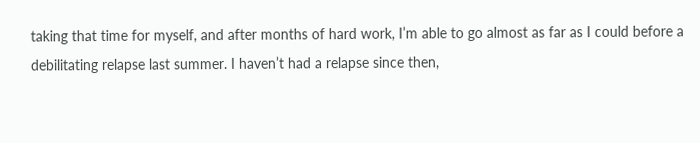taking that time for myself, and after months of hard work, I’m able to go almost as far as I could before a debilitating relapse last summer. I haven’t had a relapse since then,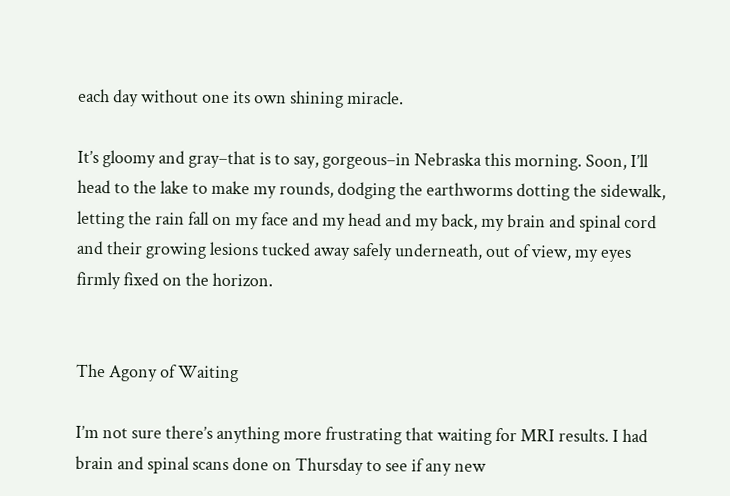each day without one its own shining miracle.

It’s gloomy and gray–that is to say, gorgeous–in Nebraska this morning. Soon, I’ll head to the lake to make my rounds, dodging the earthworms dotting the sidewalk, letting the rain fall on my face and my head and my back, my brain and spinal cord and their growing lesions tucked away safely underneath, out of view, my eyes firmly fixed on the horizon.


The Agony of Waiting

I’m not sure there’s anything more frustrating that waiting for MRI results. I had brain and spinal scans done on Thursday to see if any new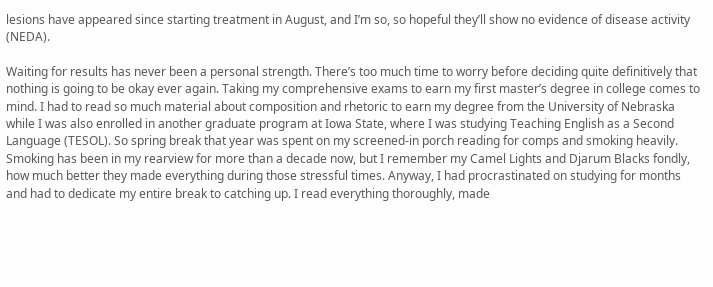lesions have appeared since starting treatment in August, and I’m so, so hopeful they’ll show no evidence of disease activity (NEDA).

Waiting for results has never been a personal strength. There’s too much time to worry before deciding quite definitively that nothing is going to be okay ever again. Taking my comprehensive exams to earn my first master’s degree in college comes to mind. I had to read so much material about composition and rhetoric to earn my degree from the University of Nebraska while I was also enrolled in another graduate program at Iowa State, where I was studying Teaching English as a Second Language (TESOL). So spring break that year was spent on my screened-in porch reading for comps and smoking heavily. Smoking has been in my rearview for more than a decade now, but I remember my Camel Lights and Djarum Blacks fondly, how much better they made everything during those stressful times. Anyway, I had procrastinated on studying for months and had to dedicate my entire break to catching up. I read everything thoroughly, made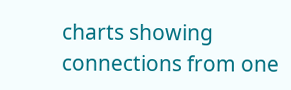charts showing connections from one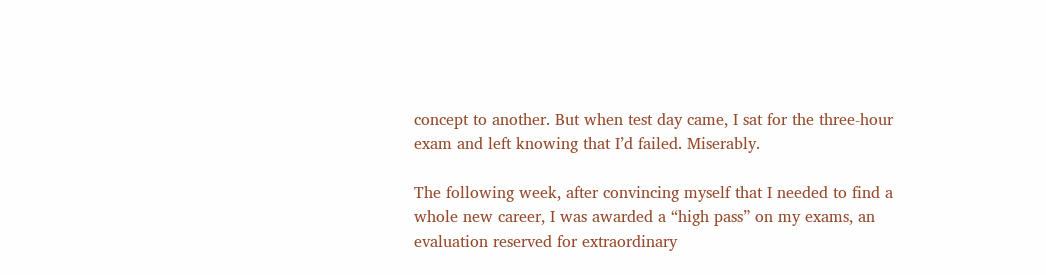concept to another. But when test day came, I sat for the three-hour exam and left knowing that I’d failed. Miserably.

The following week, after convincing myself that I needed to find a whole new career, I was awarded a “high pass” on my exams, an evaluation reserved for extraordinary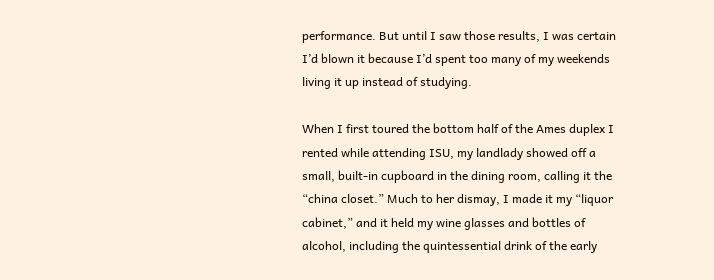performance. But until I saw those results, I was certain I’d blown it because I’d spent too many of my weekends living it up instead of studying.

When I first toured the bottom half of the Ames duplex I rented while attending ISU, my landlady showed off a small, built-in cupboard in the dining room, calling it the “china closet.” Much to her dismay, I made it my “liquor cabinet,” and it held my wine glasses and bottles of alcohol, including the quintessential drink of the early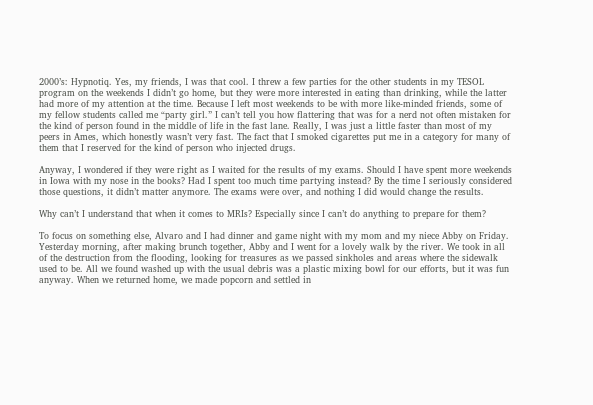2000’s: Hypnotiq. Yes, my friends, I was that cool. I threw a few parties for the other students in my TESOL program on the weekends I didn’t go home, but they were more interested in eating than drinking, while the latter had more of my attention at the time. Because I left most weekends to be with more like-minded friends, some of my fellow students called me “party girl.” I can’t tell you how flattering that was for a nerd not often mistaken for the kind of person found in the middle of life in the fast lane. Really, I was just a little faster than most of my peers in Ames, which honestly wasn’t very fast. The fact that I smoked cigarettes put me in a category for many of them that I reserved for the kind of person who injected drugs.

Anyway, I wondered if they were right as I waited for the results of my exams. Should I have spent more weekends in Iowa with my nose in the books? Had I spent too much time partying instead? By the time I seriously considered those questions, it didn’t matter anymore. The exams were over, and nothing I did would change the results.

Why can’t I understand that when it comes to MRIs? Especially since I can’t do anything to prepare for them?

To focus on something else, Alvaro and I had dinner and game night with my mom and my niece Abby on Friday. Yesterday morning, after making brunch together, Abby and I went for a lovely walk by the river. We took in all of the destruction from the flooding, looking for treasures as we passed sinkholes and areas where the sidewalk used to be. All we found washed up with the usual debris was a plastic mixing bowl for our efforts, but it was fun anyway. When we returned home, we made popcorn and settled in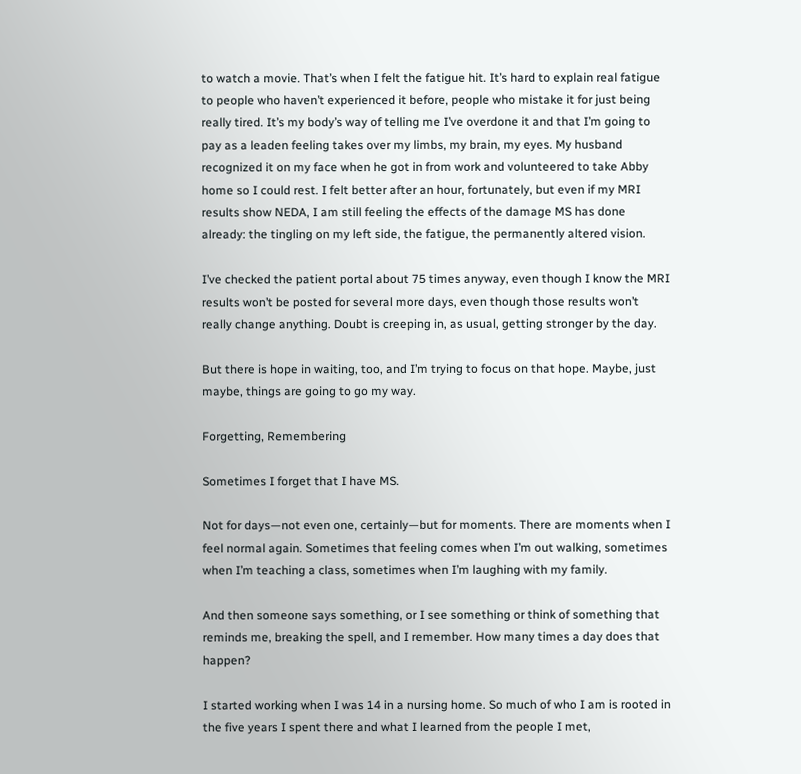to watch a movie. That’s when I felt the fatigue hit. It’s hard to explain real fatigue to people who haven’t experienced it before, people who mistake it for just being really tired. It’s my body’s way of telling me I’ve overdone it and that I’m going to pay as a leaden feeling takes over my limbs, my brain, my eyes. My husband recognized it on my face when he got in from work and volunteered to take Abby home so I could rest. I felt better after an hour, fortunately, but even if my MRI results show NEDA, I am still feeling the effects of the damage MS has done already: the tingling on my left side, the fatigue, the permanently altered vision.

I’ve checked the patient portal about 75 times anyway, even though I know the MRI results won’t be posted for several more days, even though those results won’t really change anything. Doubt is creeping in, as usual, getting stronger by the day.

But there is hope in waiting, too, and I’m trying to focus on that hope. Maybe, just maybe, things are going to go my way.

Forgetting, Remembering

Sometimes I forget that I have MS.

Not for days—not even one, certainly—but for moments. There are moments when I feel normal again. Sometimes that feeling comes when I’m out walking, sometimes when I’m teaching a class, sometimes when I’m laughing with my family.

And then someone says something, or I see something or think of something that reminds me, breaking the spell, and I remember. How many times a day does that happen?

I started working when I was 14 in a nursing home. So much of who I am is rooted in the five years I spent there and what I learned from the people I met,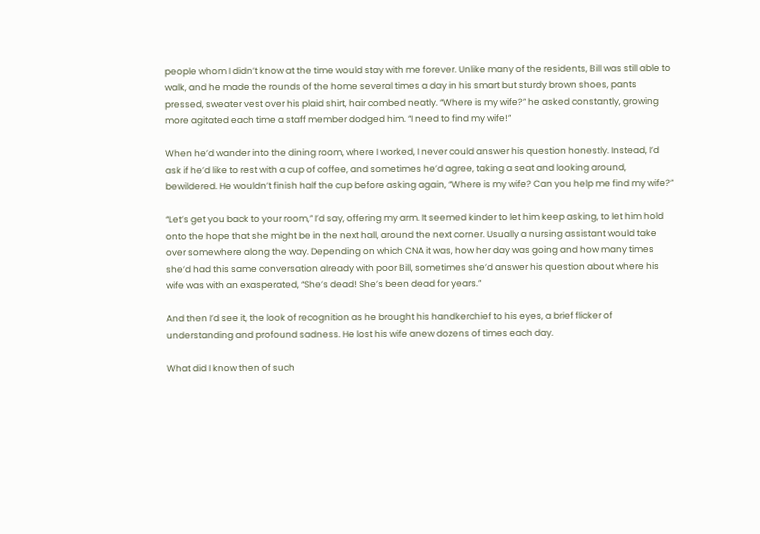people whom I didn’t know at the time would stay with me forever. Unlike many of the residents, Bill was still able to walk, and he made the rounds of the home several times a day in his smart but sturdy brown shoes, pants pressed, sweater vest over his plaid shirt, hair combed neatly. “Where is my wife?” he asked constantly, growing more agitated each time a staff member dodged him. “I need to find my wife!”

When he’d wander into the dining room, where I worked, I never could answer his question honestly. Instead, I’d ask if he’d like to rest with a cup of coffee, and sometimes he’d agree, taking a seat and looking around, bewildered. He wouldn’t finish half the cup before asking again, “Where is my wife? Can you help me find my wife?”

“Let’s get you back to your room,” I’d say, offering my arm. It seemed kinder to let him keep asking, to let him hold onto the hope that she might be in the next hall, around the next corner. Usually a nursing assistant would take over somewhere along the way. Depending on which CNA it was, how her day was going and how many times she’d had this same conversation already with poor Bill, sometimes she’d answer his question about where his wife was with an exasperated, “She’s dead! She’s been dead for years.”

And then I’d see it, the look of recognition as he brought his handkerchief to his eyes, a brief flicker of understanding and profound sadness. He lost his wife anew dozens of times each day.

What did I know then of such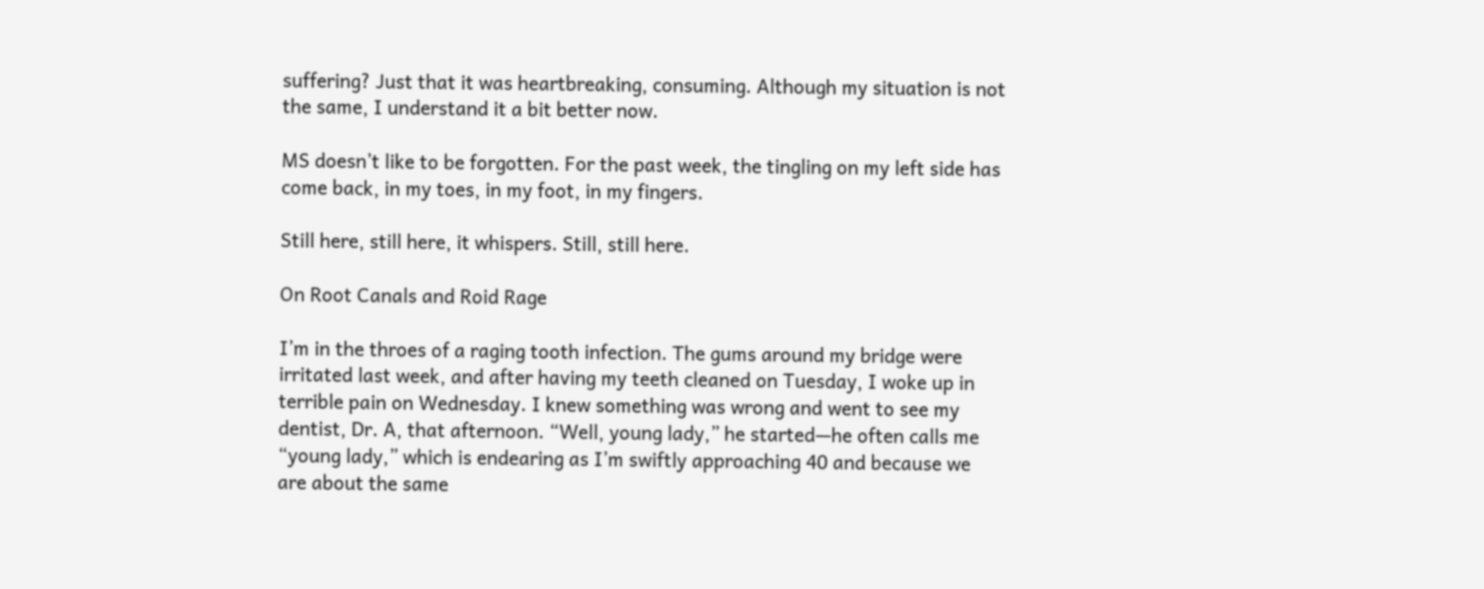suffering? Just that it was heartbreaking, consuming. Although my situation is not the same, I understand it a bit better now.

MS doesn’t like to be forgotten. For the past week, the tingling on my left side has come back, in my toes, in my foot, in my fingers.

Still here, still here, it whispers. Still, still here.

On Root Canals and Roid Rage

I’m in the throes of a raging tooth infection. The gums around my bridge were irritated last week, and after having my teeth cleaned on Tuesday, I woke up in terrible pain on Wednesday. I knew something was wrong and went to see my dentist, Dr. A, that afternoon. “Well, young lady,” he started—he often calls me “young lady,” which is endearing as I’m swiftly approaching 40 and because we are about the same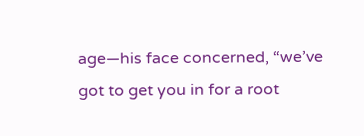age—his face concerned, “we’ve got to get you in for a root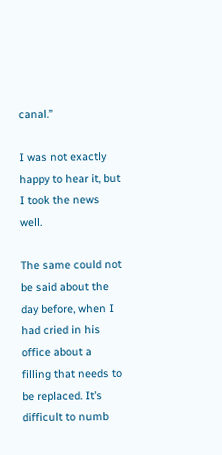canal.”

I was not exactly happy to hear it, but I took the news well.

The same could not be said about the day before, when I had cried in his office about a filling that needs to be replaced. It’s difficult to numb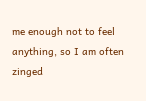me enough not to feel anything, so I am often zinged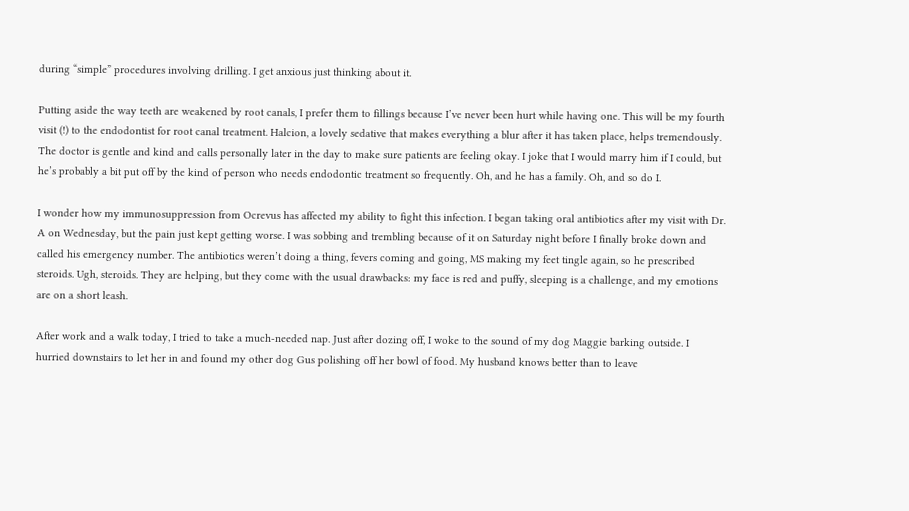during “simple” procedures involving drilling. I get anxious just thinking about it.

Putting aside the way teeth are weakened by root canals, I prefer them to fillings because I’ve never been hurt while having one. This will be my fourth visit (!) to the endodontist for root canal treatment. Halcion, a lovely sedative that makes everything a blur after it has taken place, helps tremendously. The doctor is gentle and kind and calls personally later in the day to make sure patients are feeling okay. I joke that I would marry him if I could, but he’s probably a bit put off by the kind of person who needs endodontic treatment so frequently. Oh, and he has a family. Oh, and so do I.

I wonder how my immunosuppression from Ocrevus has affected my ability to fight this infection. I began taking oral antibiotics after my visit with Dr. A on Wednesday, but the pain just kept getting worse. I was sobbing and trembling because of it on Saturday night before I finally broke down and called his emergency number. The antibiotics weren’t doing a thing, fevers coming and going, MS making my feet tingle again, so he prescribed steroids. Ugh, steroids. They are helping, but they come with the usual drawbacks: my face is red and puffy, sleeping is a challenge, and my emotions are on a short leash.

After work and a walk today, I tried to take a much-needed nap. Just after dozing off, I woke to the sound of my dog Maggie barking outside. I hurried downstairs to let her in and found my other dog Gus polishing off her bowl of food. My husband knows better than to leave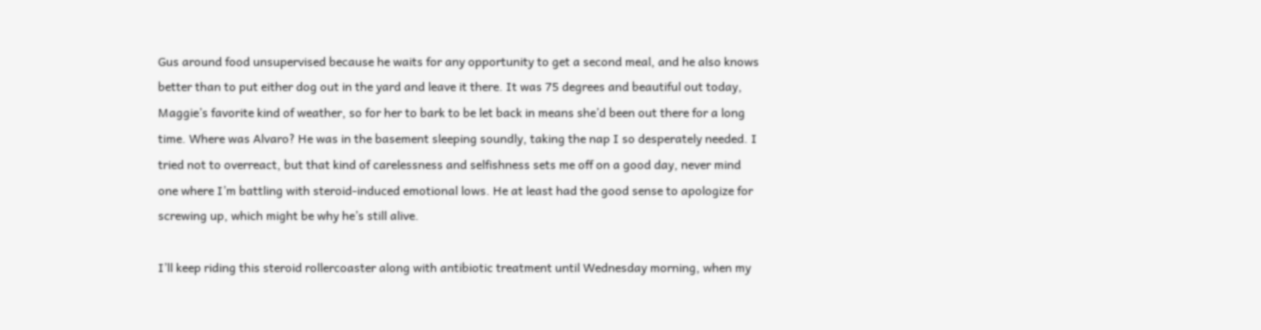Gus around food unsupervised because he waits for any opportunity to get a second meal, and he also knows better than to put either dog out in the yard and leave it there. It was 75 degrees and beautiful out today, Maggie’s favorite kind of weather, so for her to bark to be let back in means she’d been out there for a long time. Where was Alvaro? He was in the basement sleeping soundly, taking the nap I so desperately needed. I tried not to overreact, but that kind of carelessness and selfishness sets me off on a good day, never mind one where I’m battling with steroid-induced emotional lows. He at least had the good sense to apologize for screwing up, which might be why he’s still alive.

I’ll keep riding this steroid rollercoaster along with antibiotic treatment until Wednesday morning, when my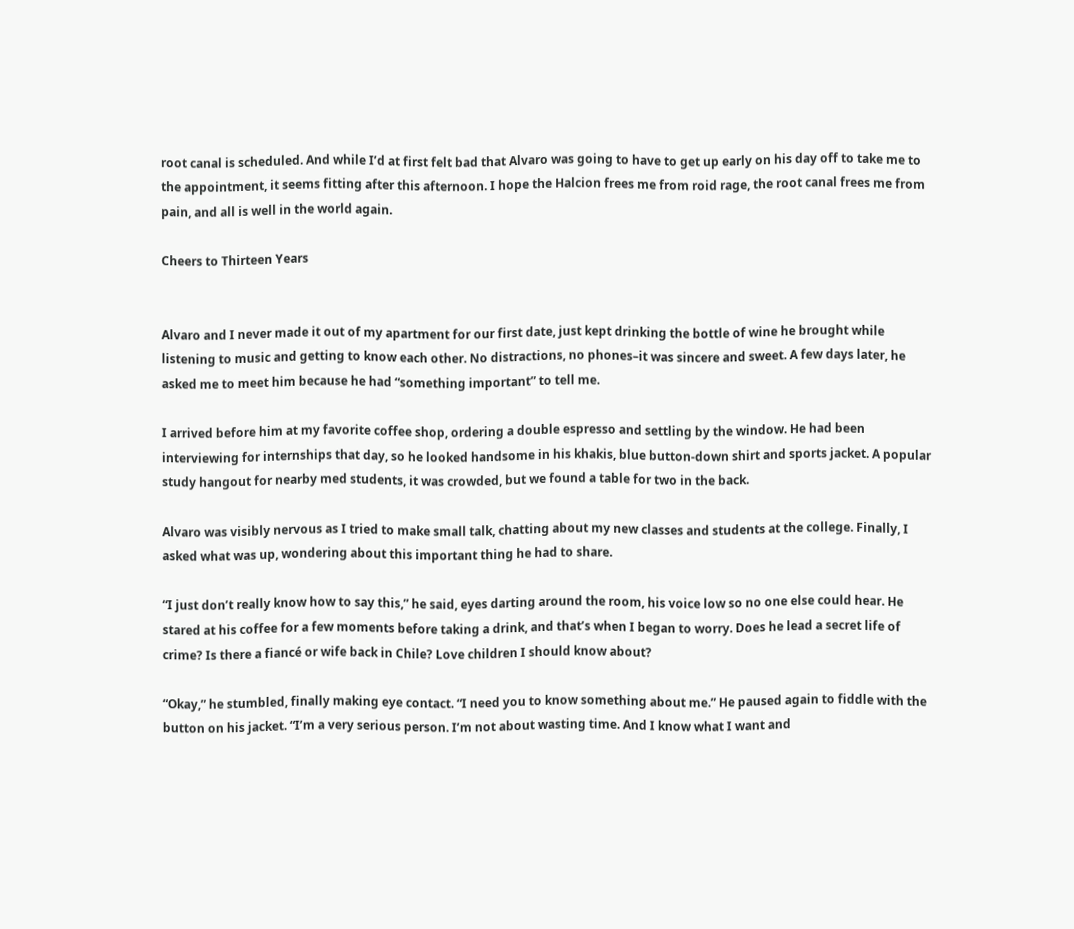root canal is scheduled. And while I’d at first felt bad that Alvaro was going to have to get up early on his day off to take me to the appointment, it seems fitting after this afternoon. I hope the Halcion frees me from roid rage, the root canal frees me from pain, and all is well in the world again.

Cheers to Thirteen Years


Alvaro and I never made it out of my apartment for our first date, just kept drinking the bottle of wine he brought while listening to music and getting to know each other. No distractions, no phones–it was sincere and sweet. A few days later, he asked me to meet him because he had “something important” to tell me.

I arrived before him at my favorite coffee shop, ordering a double espresso and settling by the window. He had been interviewing for internships that day, so he looked handsome in his khakis, blue button-down shirt and sports jacket. A popular study hangout for nearby med students, it was crowded, but we found a table for two in the back.

Alvaro was visibly nervous as I tried to make small talk, chatting about my new classes and students at the college. Finally, I asked what was up, wondering about this important thing he had to share.

“I just don’t really know how to say this,” he said, eyes darting around the room, his voice low so no one else could hear. He stared at his coffee for a few moments before taking a drink, and that’s when I began to worry. Does he lead a secret life of crime? Is there a fiancé or wife back in Chile? Love children I should know about?

“Okay,” he stumbled, finally making eye contact. “I need you to know something about me.” He paused again to fiddle with the button on his jacket. “I’m a very serious person. I’m not about wasting time. And I know what I want and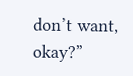don’t want, okay?”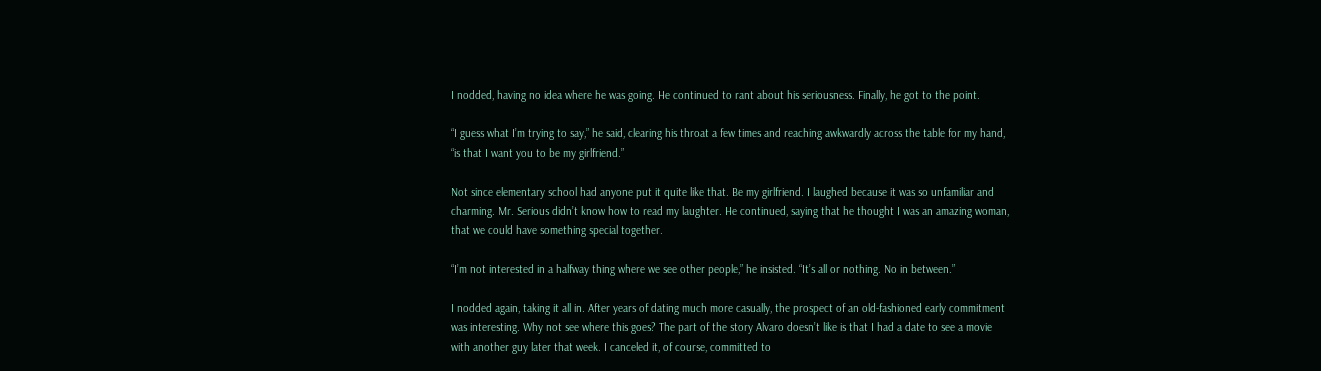I nodded, having no idea where he was going. He continued to rant about his seriousness. Finally, he got to the point.

“I guess what I’m trying to say,” he said, clearing his throat a few times and reaching awkwardly across the table for my hand, “is that I want you to be my girlfriend.”

Not since elementary school had anyone put it quite like that. Be my girlfriend. I laughed because it was so unfamiliar and charming. Mr. Serious didn’t know how to read my laughter. He continued, saying that he thought I was an amazing woman, that we could have something special together.

“I’m not interested in a halfway thing where we see other people,” he insisted. “It’s all or nothing. No in between.”

I nodded again, taking it all in. After years of dating much more casually, the prospect of an old-fashioned early commitment was interesting. Why not see where this goes? The part of the story Alvaro doesn’t like is that I had a date to see a movie with another guy later that week. I canceled it, of course, committed to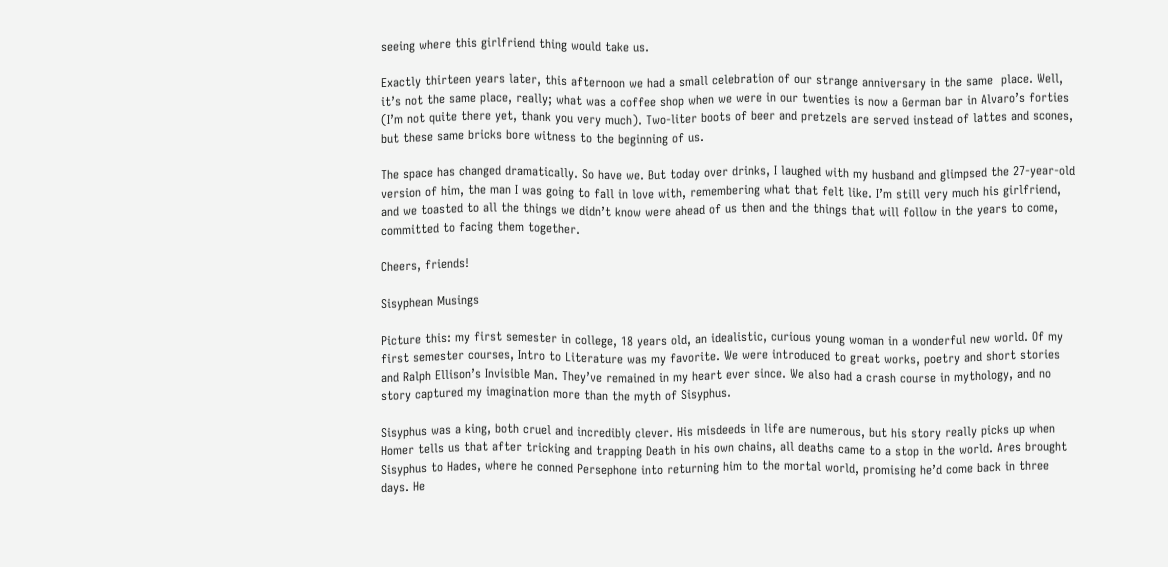seeing where this girlfriend thing would take us.

Exactly thirteen years later, this afternoon we had a small celebration of our strange anniversary in the same  place. Well, it’s not the same place, really; what was a coffee shop when we were in our twenties is now a German bar in Alvaro’s forties (I’m not quite there yet, thank you very much). Two-liter boots of beer and pretzels are served instead of lattes and scones, but these same bricks bore witness to the beginning of us.

The space has changed dramatically. So have we. But today over drinks, I laughed with my husband and glimpsed the 27-year-old version of him, the man I was going to fall in love with, remembering what that felt like. I’m still very much his girlfriend, and we toasted to all the things we didn’t know were ahead of us then and the things that will follow in the years to come, committed to facing them together.

Cheers, friends!

Sisyphean Musings

Picture this: my first semester in college, 18 years old, an idealistic, curious young woman in a wonderful new world. Of my first semester courses, Intro to Literature was my favorite. We were introduced to great works, poetry and short stories and Ralph Ellison’s Invisible Man. They’ve remained in my heart ever since. We also had a crash course in mythology, and no story captured my imagination more than the myth of Sisyphus.

Sisyphus was a king, both cruel and incredibly clever. His misdeeds in life are numerous, but his story really picks up when Homer tells us that after tricking and trapping Death in his own chains, all deaths came to a stop in the world. Ares brought Sisyphus to Hades, where he conned Persephone into returning him to the mortal world, promising he’d come back in three days. He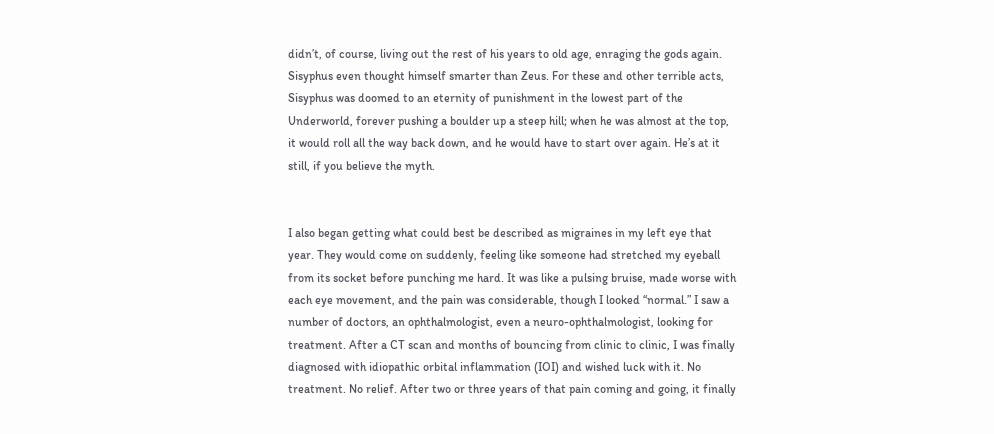didn’t, of course, living out the rest of his years to old age, enraging the gods again. Sisyphus even thought himself smarter than Zeus. For these and other terrible acts, Sisyphus was doomed to an eternity of punishment in the lowest part of the Underworld, forever pushing a boulder up a steep hill; when he was almost at the top, it would roll all the way back down, and he would have to start over again. He’s at it still, if you believe the myth.


I also began getting what could best be described as migraines in my left eye that year. They would come on suddenly, feeling like someone had stretched my eyeball from its socket before punching me hard. It was like a pulsing bruise, made worse with each eye movement, and the pain was considerable, though I looked “normal.” I saw a number of doctors, an ophthalmologist, even a neuro-ophthalmologist, looking for treatment. After a CT scan and months of bouncing from clinic to clinic, I was finally diagnosed with idiopathic orbital inflammation (IOI) and wished luck with it. No treatment. No relief. After two or three years of that pain coming and going, it finally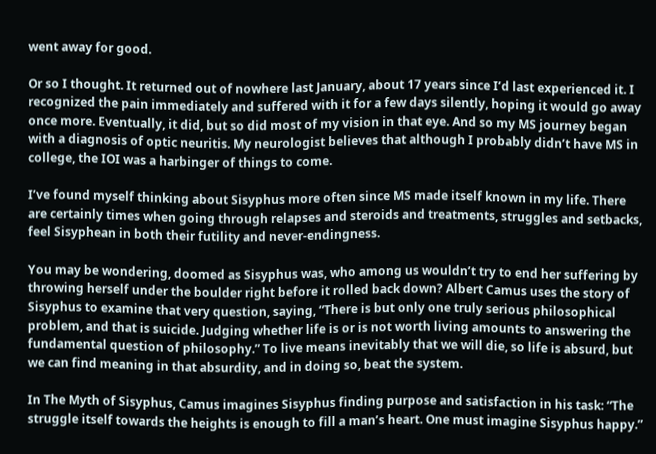went away for good.

Or so I thought. It returned out of nowhere last January, about 17 years since I’d last experienced it. I recognized the pain immediately and suffered with it for a few days silently, hoping it would go away once more. Eventually, it did, but so did most of my vision in that eye. And so my MS journey began with a diagnosis of optic neuritis. My neurologist believes that although I probably didn’t have MS in college, the IOI was a harbinger of things to come.

I’ve found myself thinking about Sisyphus more often since MS made itself known in my life. There are certainly times when going through relapses and steroids and treatments, struggles and setbacks, feel Sisyphean in both their futility and never-endingness.

You may be wondering, doomed as Sisyphus was, who among us wouldn’t try to end her suffering by throwing herself under the boulder right before it rolled back down? Albert Camus uses the story of Sisyphus to examine that very question, saying, “There is but only one truly serious philosophical problem, and that is suicide. Judging whether life is or is not worth living amounts to answering the fundamental question of philosophy.” To live means inevitably that we will die, so life is absurd, but we can find meaning in that absurdity, and in doing so, beat the system.

In The Myth of Sisyphus, Camus imagines Sisyphus finding purpose and satisfaction in his task: “The struggle itself towards the heights is enough to fill a man’s heart. One must imagine Sisyphus happy.”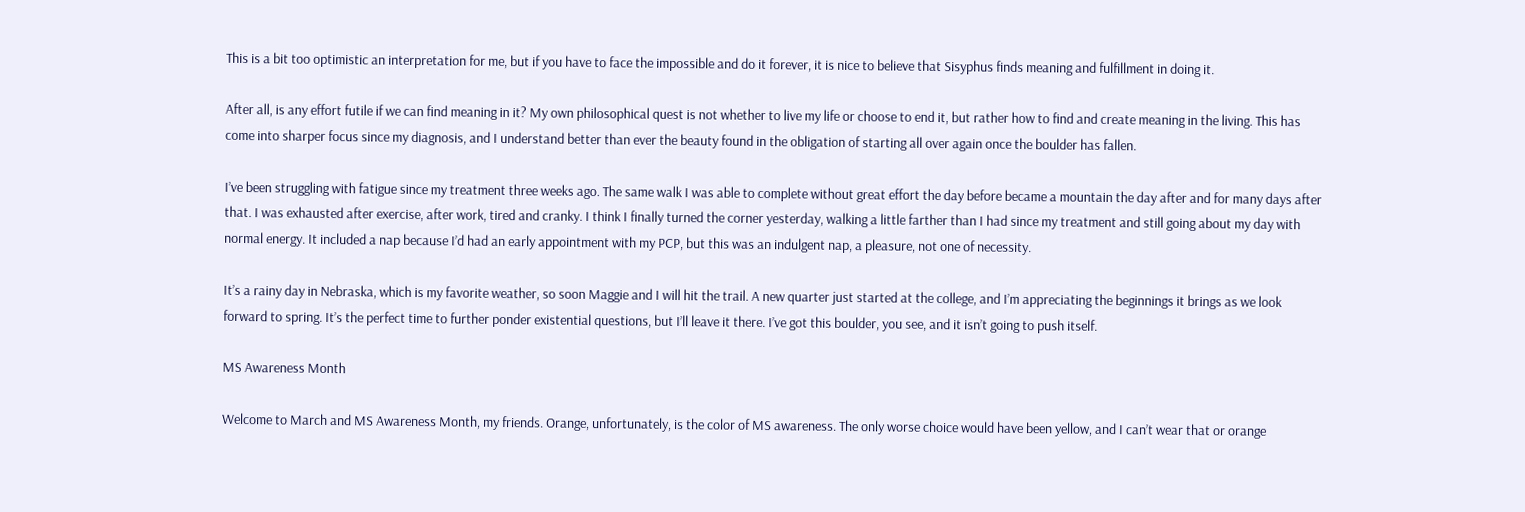This is a bit too optimistic an interpretation for me, but if you have to face the impossible and do it forever, it is nice to believe that Sisyphus finds meaning and fulfillment in doing it.

After all, is any effort futile if we can find meaning in it? My own philosophical quest is not whether to live my life or choose to end it, but rather how to find and create meaning in the living. This has come into sharper focus since my diagnosis, and I understand better than ever the beauty found in the obligation of starting all over again once the boulder has fallen.

I’ve been struggling with fatigue since my treatment three weeks ago. The same walk I was able to complete without great effort the day before became a mountain the day after and for many days after that. I was exhausted after exercise, after work, tired and cranky. I think I finally turned the corner yesterday, walking a little farther than I had since my treatment and still going about my day with normal energy. It included a nap because I’d had an early appointment with my PCP, but this was an indulgent nap, a pleasure, not one of necessity.

It’s a rainy day in Nebraska, which is my favorite weather, so soon Maggie and I will hit the trail. A new quarter just started at the college, and I’m appreciating the beginnings it brings as we look forward to spring. It’s the perfect time to further ponder existential questions, but I’ll leave it there. I’ve got this boulder, you see, and it isn’t going to push itself.

MS Awareness Month

Welcome to March and MS Awareness Month, my friends. Orange, unfortunately, is the color of MS awareness. The only worse choice would have been yellow, and I can’t wear that or orange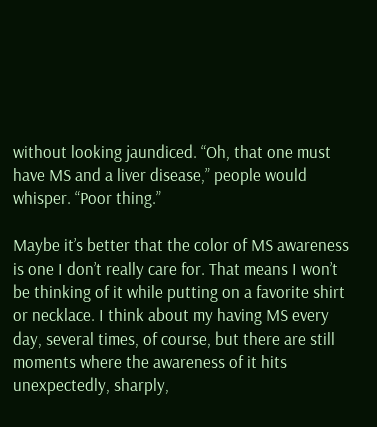without looking jaundiced. “Oh, that one must have MS and a liver disease,” people would whisper. “Poor thing.”

Maybe it’s better that the color of MS awareness is one I don’t really care for. That means I won’t be thinking of it while putting on a favorite shirt or necklace. I think about my having MS every day, several times, of course, but there are still moments where the awareness of it hits unexpectedly, sharply,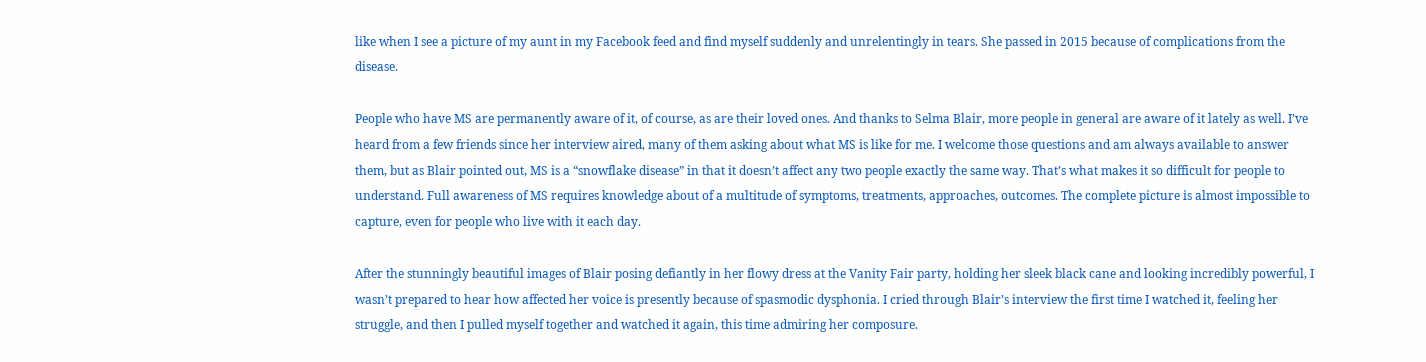like when I see a picture of my aunt in my Facebook feed and find myself suddenly and unrelentingly in tears. She passed in 2015 because of complications from the disease.

People who have MS are permanently aware of it, of course, as are their loved ones. And thanks to Selma Blair, more people in general are aware of it lately as well. I’ve heard from a few friends since her interview aired, many of them asking about what MS is like for me. I welcome those questions and am always available to answer them, but as Blair pointed out, MS is a “snowflake disease” in that it doesn’t affect any two people exactly the same way. That’s what makes it so difficult for people to understand. Full awareness of MS requires knowledge about of a multitude of symptoms, treatments, approaches, outcomes. The complete picture is almost impossible to capture, even for people who live with it each day.

After the stunningly beautiful images of Blair posing defiantly in her flowy dress at the Vanity Fair party, holding her sleek black cane and looking incredibly powerful, I wasn’t prepared to hear how affected her voice is presently because of spasmodic dysphonia. I cried through Blair’s interview the first time I watched it, feeling her struggle, and then I pulled myself together and watched it again, this time admiring her composure.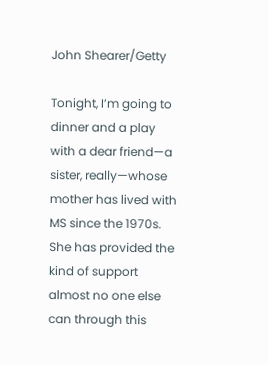John Shearer/Getty

Tonight, I’m going to dinner and a play with a dear friend—a sister, really—whose mother has lived with MS since the 1970s. She has provided the kind of support almost no one else can through this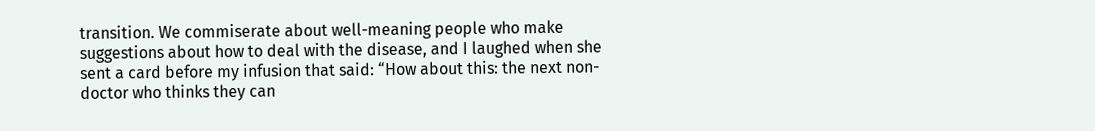transition. We commiserate about well-meaning people who make suggestions about how to deal with the disease, and I laughed when she sent a card before my infusion that said: “How about this: the next non-doctor who thinks they can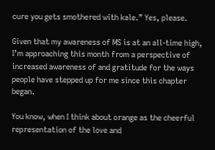cure you gets smothered with kale.” Yes, please.

Given that my awareness of MS is at an all-time high, I’m approaching this month from a perspective of increased awareness of and gratitude for the ways people have stepped up for me since this chapter began.

You know, when I think about orange as the cheerful representation of the love and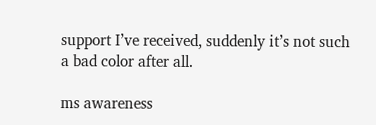support I’ve received, suddenly it’s not such a bad color after all.

ms awareness